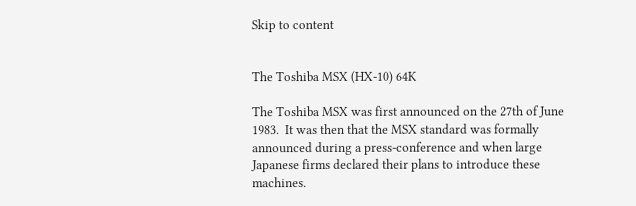Skip to content


The Toshiba MSX (HX-10) 64K

The Toshiba MSX was first announced on the 27th of June 1983.  It was then that the MSX standard was formally announced during a press-conference and when large Japanese firms declared their plans to introduce these machines.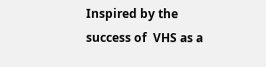Inspired by the success of  VHS as a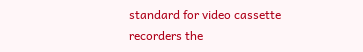standard for video cassette recorders the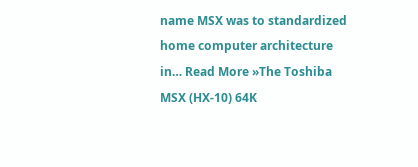name MSX was to standardized home computer architecture in… Read More »The Toshiba MSX (HX-10) 64K